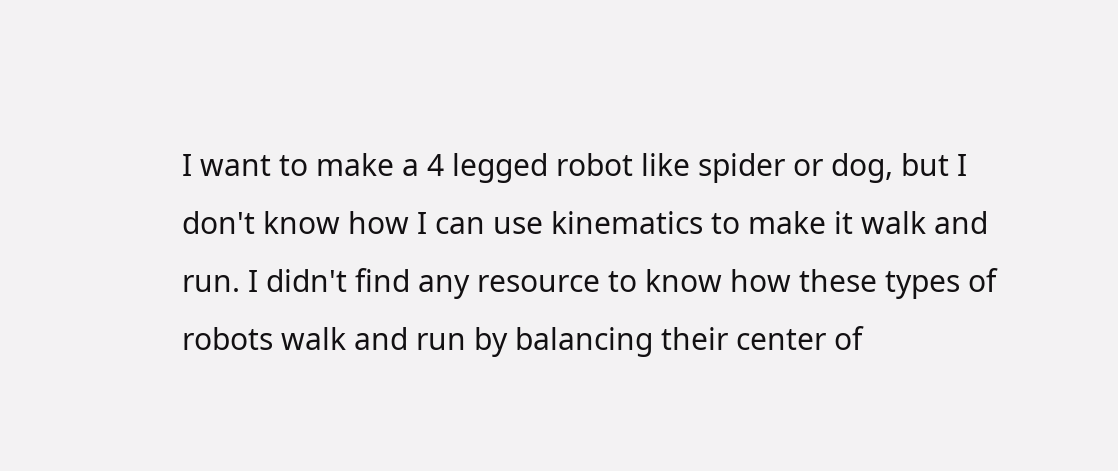I want to make a 4 legged robot like spider or dog, but I don't know how I can use kinematics to make it walk and run. I didn't find any resource to know how these types of robots walk and run by balancing their center of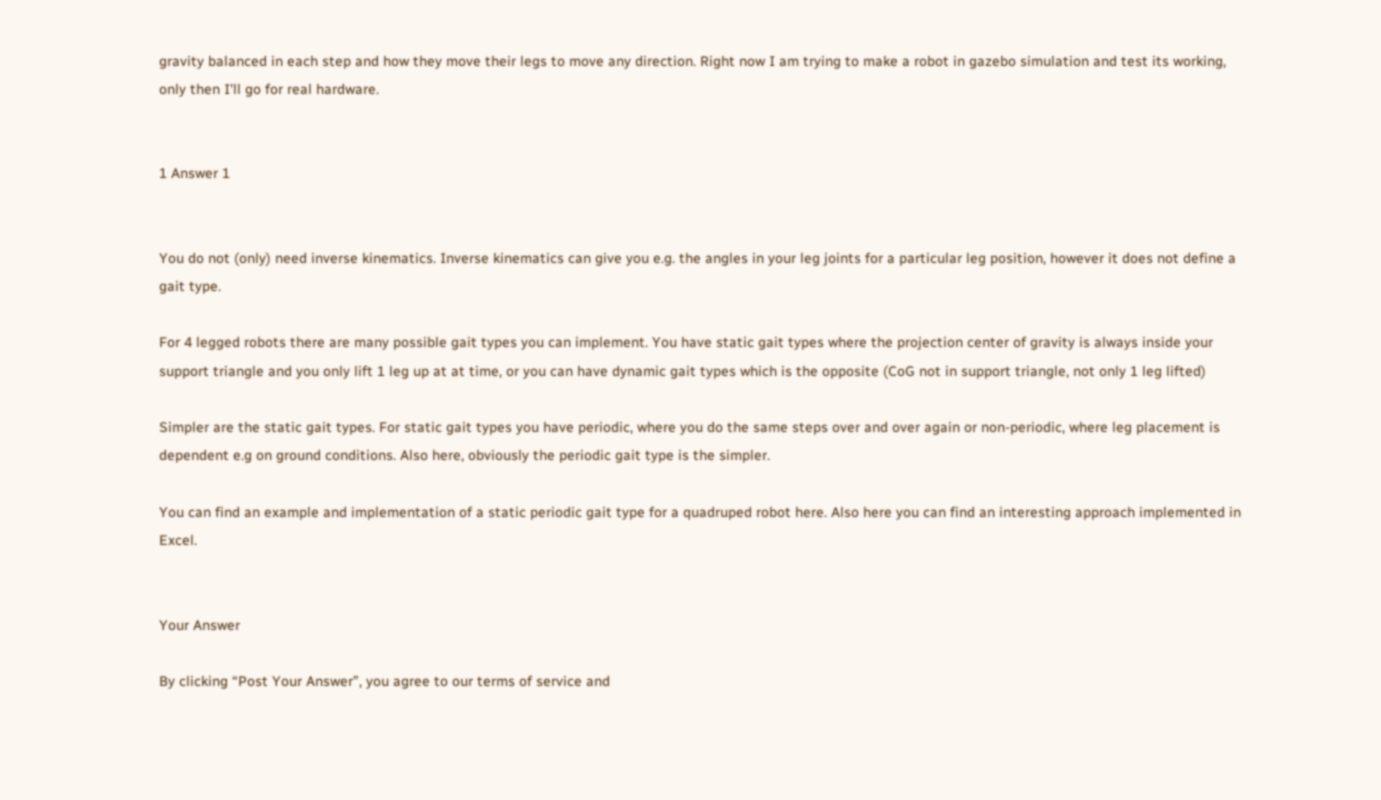gravity balanced in each step and how they move their legs to move any direction. Right now I am trying to make a robot in gazebo simulation and test its working, only then I'll go for real hardware.


1 Answer 1


You do not (only) need inverse kinematics. Inverse kinematics can give you e.g. the angles in your leg joints for a particular leg position, however it does not define a gait type.

For 4 legged robots there are many possible gait types you can implement. You have static gait types where the projection center of gravity is always inside your support triangle and you only lift 1 leg up at at time, or you can have dynamic gait types which is the opposite (CoG not in support triangle, not only 1 leg lifted)

Simpler are the static gait types. For static gait types you have periodic, where you do the same steps over and over again or non-periodic, where leg placement is dependent e.g on ground conditions. Also here, obviously the periodic gait type is the simpler.

You can find an example and implementation of a static periodic gait type for a quadruped robot here. Also here you can find an interesting approach implemented in Excel.


Your Answer

By clicking “Post Your Answer”, you agree to our terms of service and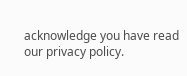acknowledge you have read our privacy policy.